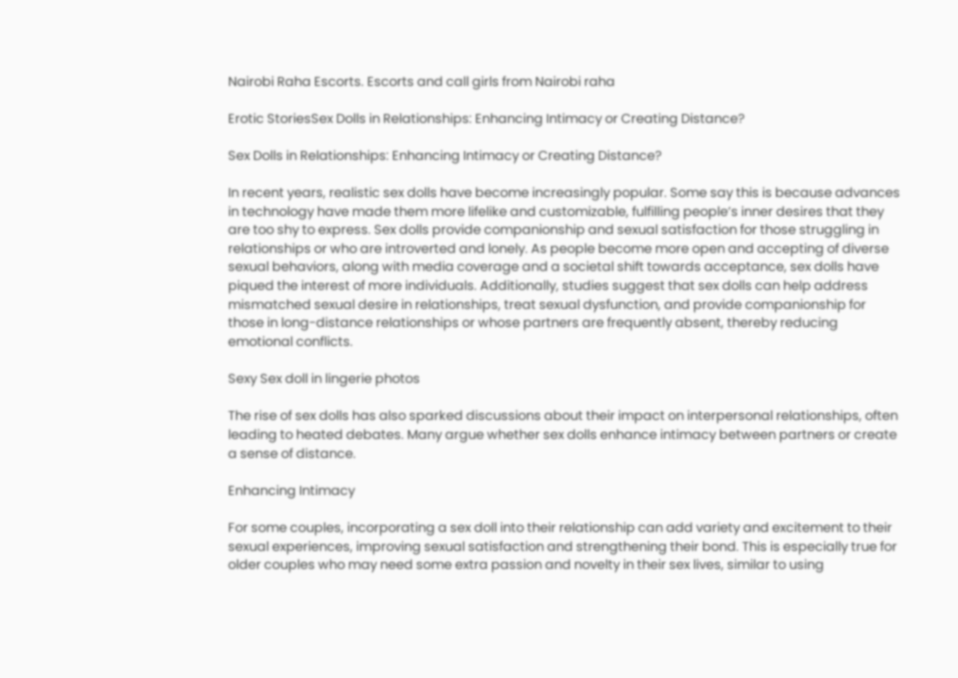Nairobi Raha Escorts. Escorts and call girls from Nairobi raha

Erotic StoriesSex Dolls in Relationships: Enhancing Intimacy or Creating Distance?

Sex Dolls in Relationships: Enhancing Intimacy or Creating Distance?

In recent years, realistic sex dolls have become increasingly popular. Some say this is because advances in technology have made them more lifelike and customizable, fulfilling people’s inner desires that they are too shy to express. Sex dolls provide companionship and sexual satisfaction for those struggling in relationships or who are introverted and lonely. As people become more open and accepting of diverse sexual behaviors, along with media coverage and a societal shift towards acceptance, sex dolls have piqued the interest of more individuals. Additionally, studies suggest that sex dolls can help address mismatched sexual desire in relationships, treat sexual dysfunction, and provide companionship for those in long-distance relationships or whose partners are frequently absent, thereby reducing emotional conflicts.

Sexy Sex doll in lingerie photos

The rise of sex dolls has also sparked discussions about their impact on interpersonal relationships, often leading to heated debates. Many argue whether sex dolls enhance intimacy between partners or create a sense of distance.

Enhancing Intimacy

For some couples, incorporating a sex doll into their relationship can add variety and excitement to their sexual experiences, improving sexual satisfaction and strengthening their bond. This is especially true for older couples who may need some extra passion and novelty in their sex lives, similar to using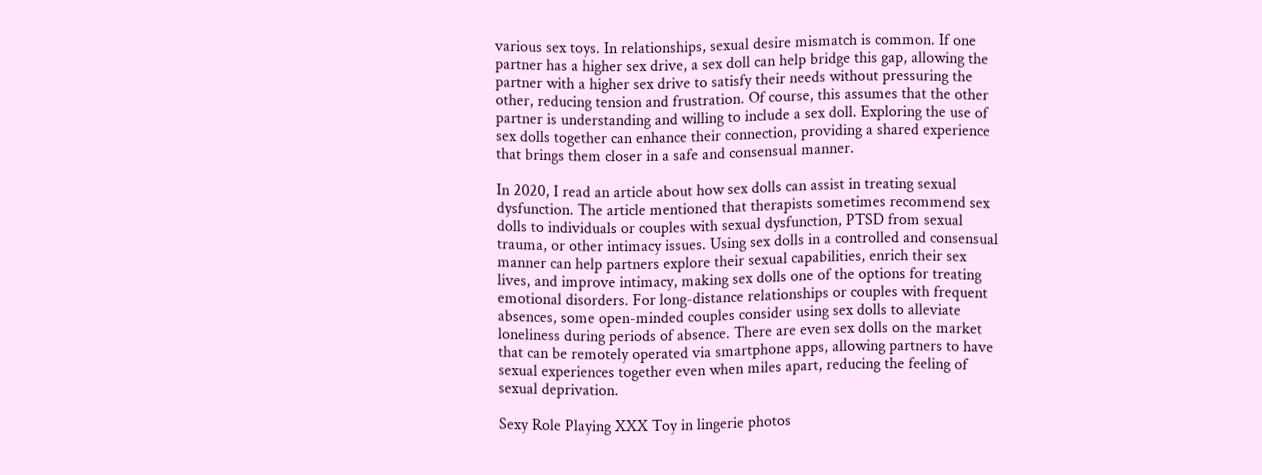various sex toys. In relationships, sexual desire mismatch is common. If one partner has a higher sex drive, a sex doll can help bridge this gap, allowing the partner with a higher sex drive to satisfy their needs without pressuring the other, reducing tension and frustration. Of course, this assumes that the other partner is understanding and willing to include a sex doll. Exploring the use of sex dolls together can enhance their connection, providing a shared experience that brings them closer in a safe and consensual manner.

In 2020, I read an article about how sex dolls can assist in treating sexual dysfunction. The article mentioned that therapists sometimes recommend sex dolls to individuals or couples with sexual dysfunction, PTSD from sexual trauma, or other intimacy issues. Using sex dolls in a controlled and consensual manner can help partners explore their sexual capabilities, enrich their sex lives, and improve intimacy, making sex dolls one of the options for treating emotional disorders. For long-distance relationships or couples with frequent absences, some open-minded couples consider using sex dolls to alleviate loneliness during periods of absence. There are even sex dolls on the market that can be remotely operated via smartphone apps, allowing partners to have sexual experiences together even when miles apart, reducing the feeling of sexual deprivation.

Sexy Role Playing XXX Toy in lingerie photos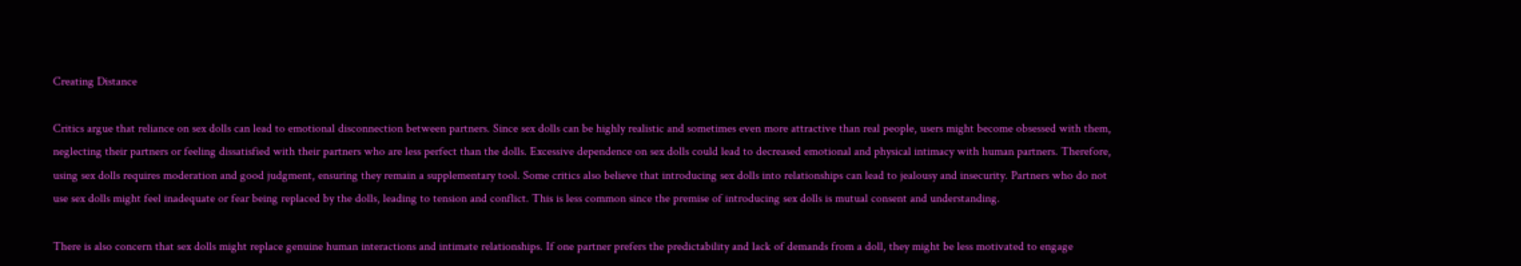Creating Distance

Critics argue that reliance on sex dolls can lead to emotional disconnection between partners. Since sex dolls can be highly realistic and sometimes even more attractive than real people, users might become obsessed with them, neglecting their partners or feeling dissatisfied with their partners who are less perfect than the dolls. Excessive dependence on sex dolls could lead to decreased emotional and physical intimacy with human partners. Therefore, using sex dolls requires moderation and good judgment, ensuring they remain a supplementary tool. Some critics also believe that introducing sex dolls into relationships can lead to jealousy and insecurity. Partners who do not use sex dolls might feel inadequate or fear being replaced by the dolls, leading to tension and conflict. This is less common since the premise of introducing sex dolls is mutual consent and understanding.

There is also concern that sex dolls might replace genuine human interactions and intimate relationships. If one partner prefers the predictability and lack of demands from a doll, they might be less motivated to engage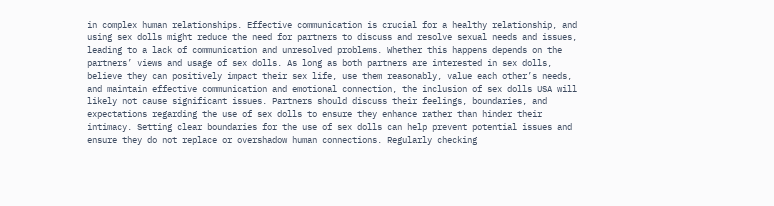in complex human relationships. Effective communication is crucial for a healthy relationship, and using sex dolls might reduce the need for partners to discuss and resolve sexual needs and issues, leading to a lack of communication and unresolved problems. Whether this happens depends on the partners’ views and usage of sex dolls. As long as both partners are interested in sex dolls, believe they can positively impact their sex life, use them reasonably, value each other’s needs, and maintain effective communication and emotional connection, the inclusion of sex dolls USA will likely not cause significant issues. Partners should discuss their feelings, boundaries, and expectations regarding the use of sex dolls to ensure they enhance rather than hinder their intimacy. Setting clear boundaries for the use of sex dolls can help prevent potential issues and ensure they do not replace or overshadow human connections. Regularly checking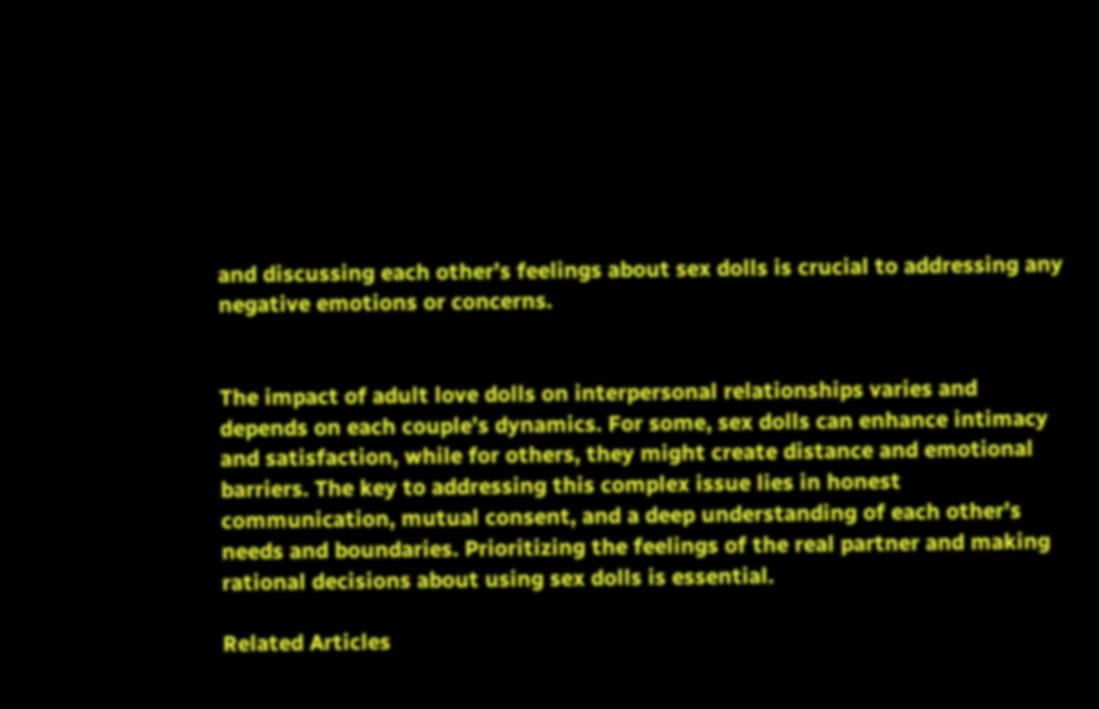and discussing each other’s feelings about sex dolls is crucial to addressing any negative emotions or concerns.


The impact of adult love dolls on interpersonal relationships varies and depends on each couple’s dynamics. For some, sex dolls can enhance intimacy and satisfaction, while for others, they might create distance and emotional barriers. The key to addressing this complex issue lies in honest communication, mutual consent, and a deep understanding of each other’s needs and boundaries. Prioritizing the feelings of the real partner and making rational decisions about using sex dolls is essential.

Related Articles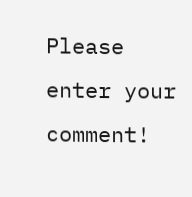Please enter your comment!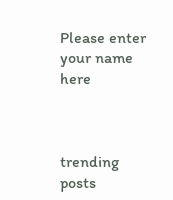Please enter your name here



trending posts